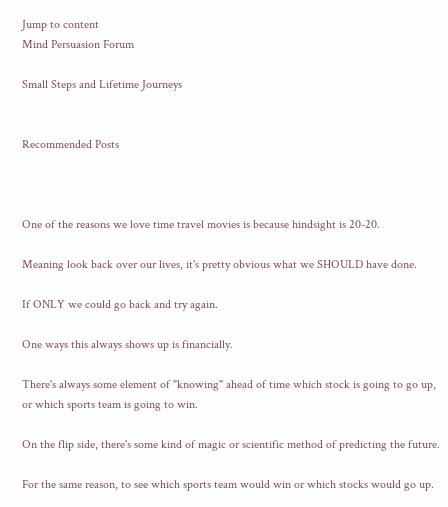Jump to content
Mind Persuasion Forum

Small Steps and Lifetime Journeys


Recommended Posts



One of the reasons we love time travel movies is because hindsight is 20-20.

Meaning look back over our lives, it's pretty obvious what we SHOULD have done.

If ONLY we could go back and try again.

One ways this always shows up is financially.

There's always some element of "knowing" ahead of time which stock is going to go up, or which sports team is going to win.

On the flip side, there's some kind of magic or scientific method of predicting the future.

For the same reason, to see which sports team would win or which stocks would go up.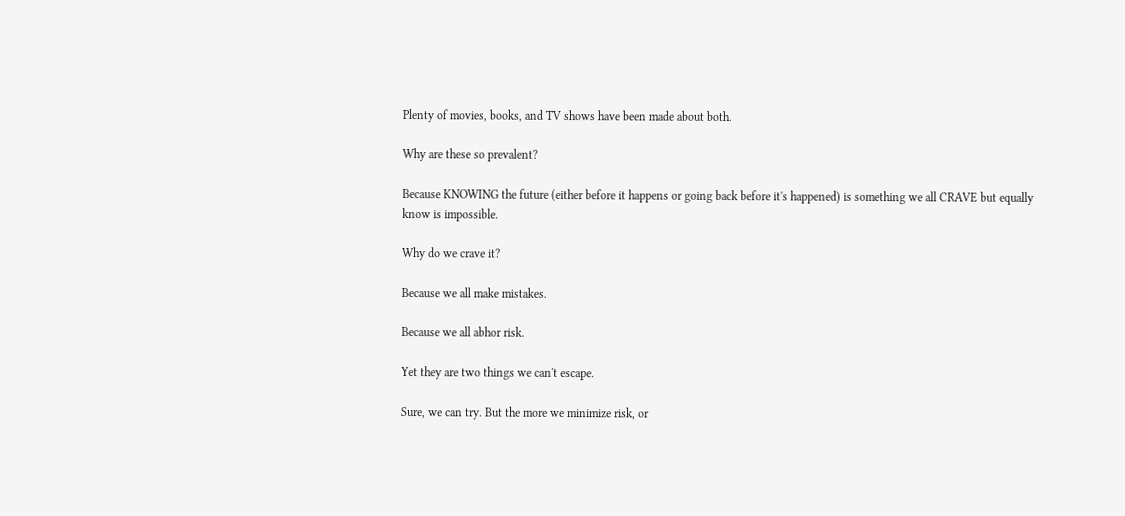Plenty of movies, books, and TV shows have been made about both.

Why are these so prevalent?

Because KNOWING the future (either before it happens or going back before it's happened) is something we all CRAVE but equally know is impossible.

Why do we crave it?

Because we all make mistakes.

Because we all abhor risk.

Yet they are two things we can't escape.

Sure, we can try. But the more we minimize risk, or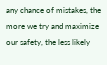any chance of mistakes, the more we try and maximize our safety, the less likely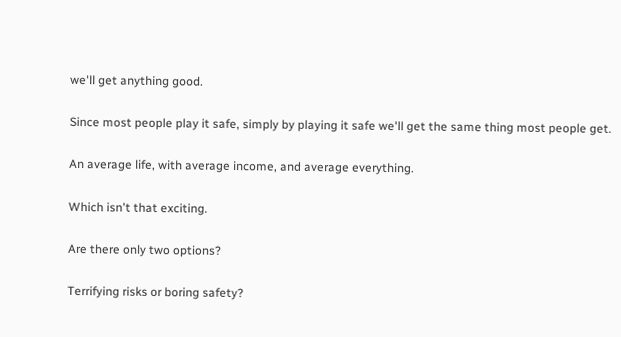we'll get anything good.

Since most people play it safe, simply by playing it safe we'll get the same thing most people get.

An average life, with average income, and average everything.

Which isn't that exciting.

Are there only two options?

Terrifying risks or boring safety?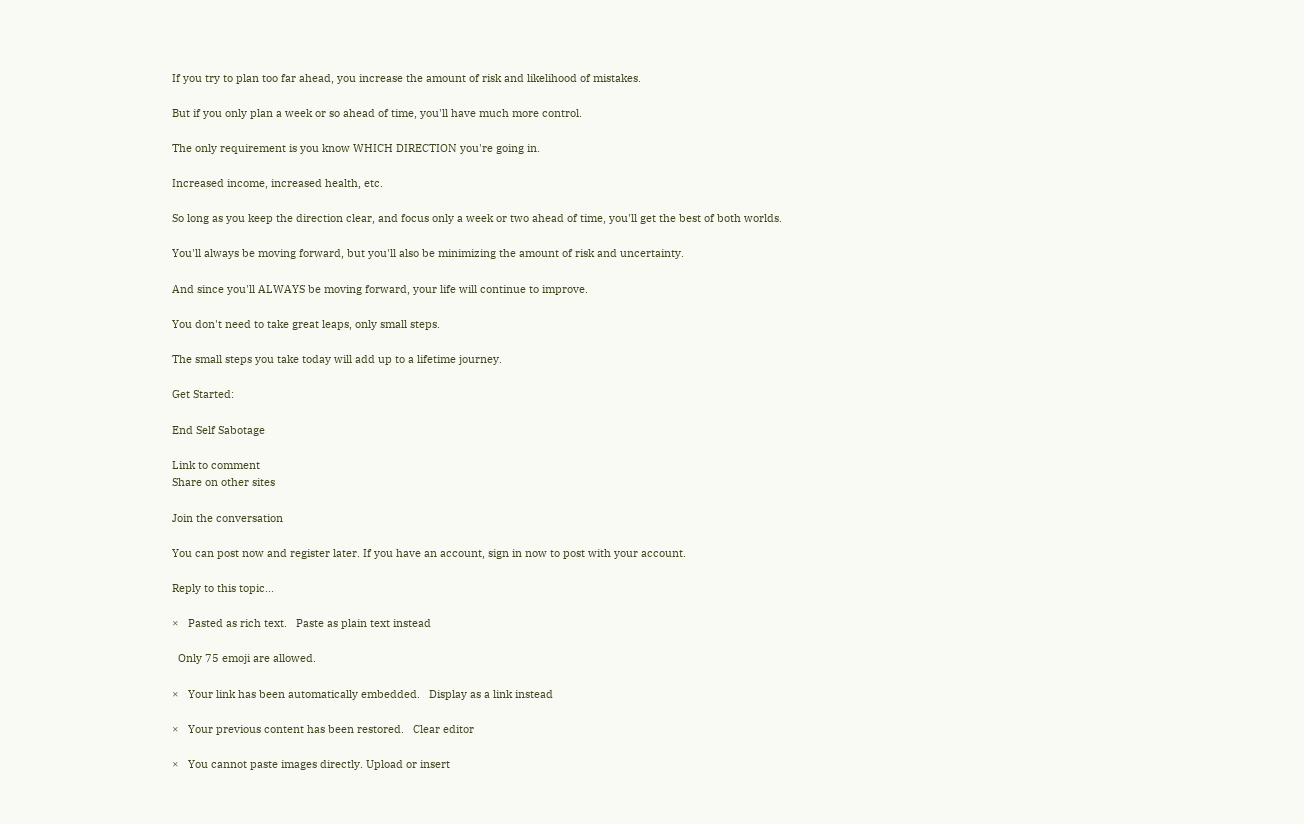If you try to plan too far ahead, you increase the amount of risk and likelihood of mistakes.

But if you only plan a week or so ahead of time, you'll have much more control.

The only requirement is you know WHICH DIRECTION you're going in.

Increased income, increased health, etc.

So long as you keep the direction clear, and focus only a week or two ahead of time, you'll get the best of both worlds.

You'll always be moving forward, but you'll also be minimizing the amount of risk and uncertainty.

And since you'll ALWAYS be moving forward, your life will continue to improve.

You don't need to take great leaps, only small steps.

The small steps you take today will add up to a lifetime journey.

Get Started:

End Self Sabotage

Link to comment
Share on other sites

Join the conversation

You can post now and register later. If you have an account, sign in now to post with your account.

Reply to this topic...

×   Pasted as rich text.   Paste as plain text instead

  Only 75 emoji are allowed.

×   Your link has been automatically embedded.   Display as a link instead

×   Your previous content has been restored.   Clear editor

×   You cannot paste images directly. Upload or insert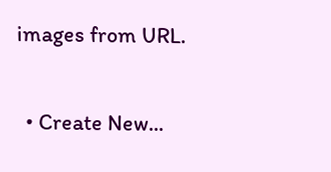images from URL.

  • Create New...